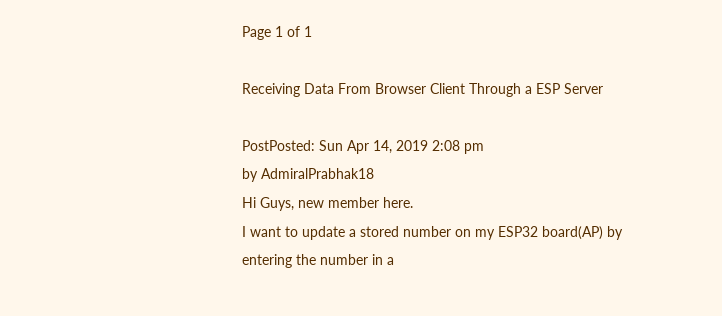Page 1 of 1

Receiving Data From Browser Client Through a ESP Server

PostPosted: Sun Apr 14, 2019 2:08 pm
by AdmiralPrabhak18
Hi Guys, new member here.
I want to update a stored number on my ESP32 board(AP) by entering the number in a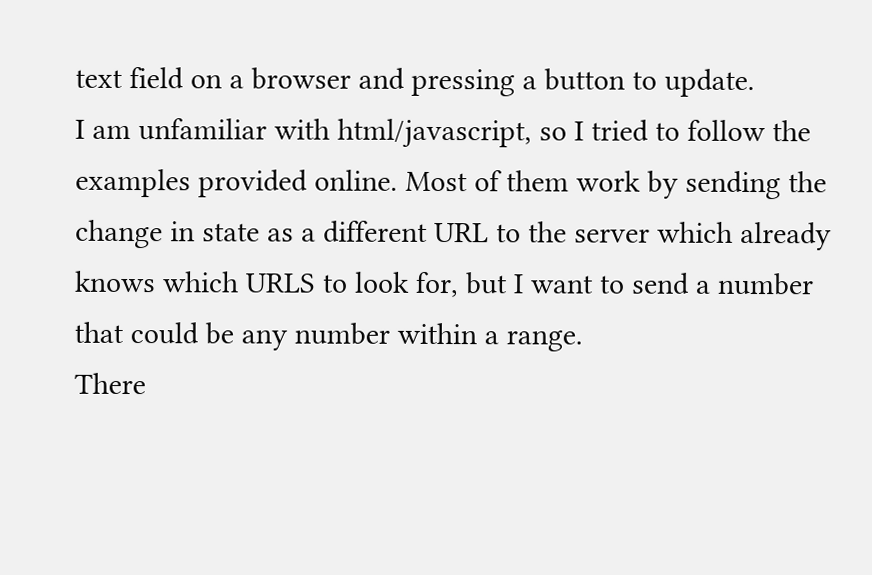text field on a browser and pressing a button to update.
I am unfamiliar with html/javascript, so I tried to follow the examples provided online. Most of them work by sending the change in state as a different URL to the server which already knows which URLS to look for, but I want to send a number that could be any number within a range.
There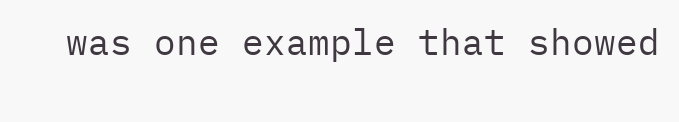was one example that showed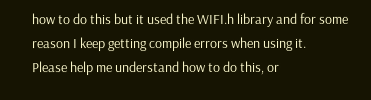how to do this but it used the WIFI.h library and for some reason I keep getting compile errors when using it.
Please help me understand how to do this, or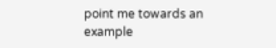point me towards an example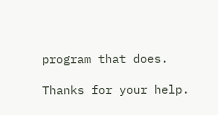program that does.

Thanks for your help.